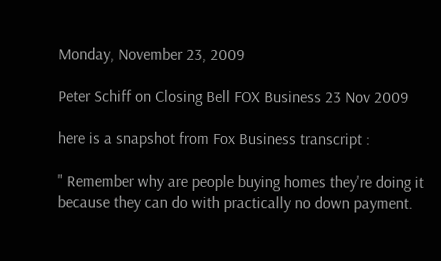Monday, November 23, 2009

Peter Schiff on Closing Bell FOX Business 23 Nov 2009

here is a snapshot from Fox Business transcript :

" Remember why are people buying homes they're doing it because they can do with practically no down payment.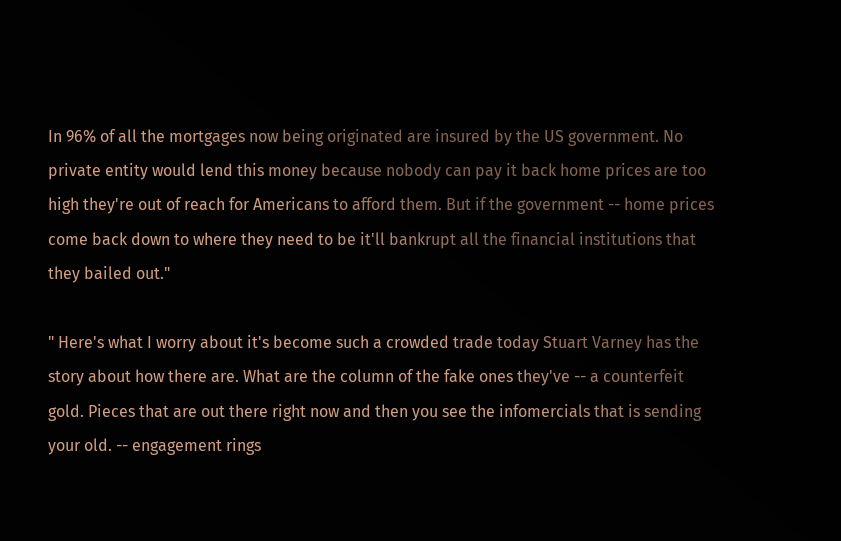In 96% of all the mortgages now being originated are insured by the US government. No private entity would lend this money because nobody can pay it back home prices are too high they're out of reach for Americans to afford them. But if the government -- home prices come back down to where they need to be it'll bankrupt all the financial institutions that they bailed out."

" Here's what I worry about it's become such a crowded trade today Stuart Varney has the story about how there are. What are the column of the fake ones they've -- a counterfeit gold. Pieces that are out there right now and then you see the infomercials that is sending your old. -- engagement rings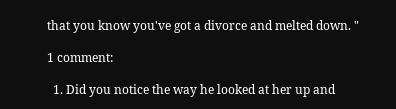that you know you've got a divorce and melted down. "

1 comment:

  1. Did you notice the way he looked at her up and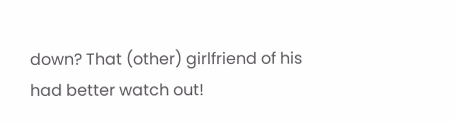down? That (other) girlfriend of his had better watch out!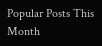Popular Posts This Month